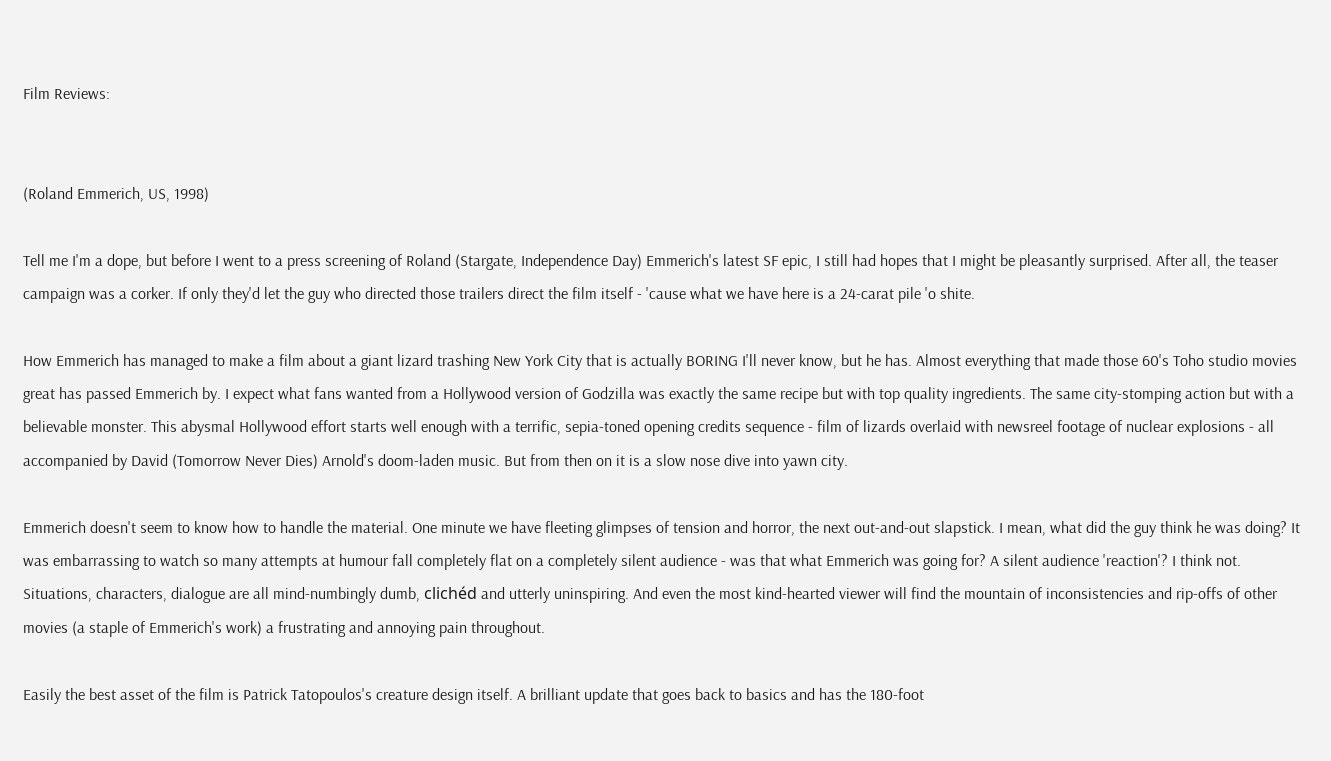Film Reviews:


(Roland Emmerich, US, 1998)

Tell me I'm a dope, but before I went to a press screening of Roland (Stargate, Independence Day) Emmerich's latest SF epic, I still had hopes that I might be pleasantly surprised. After all, the teaser campaign was a corker. If only they'd let the guy who directed those trailers direct the film itself - 'cause what we have here is a 24-carat pile 'o shite.

How Emmerich has managed to make a film about a giant lizard trashing New York City that is actually BORING I'll never know, but he has. Almost everything that made those 60's Toho studio movies great has passed Emmerich by. I expect what fans wanted from a Hollywood version of Godzilla was exactly the same recipe but with top quality ingredients. The same city-stomping action but with a believable monster. This abysmal Hollywood effort starts well enough with a terrific, sepia-toned opening credits sequence - film of lizards overlaid with newsreel footage of nuclear explosions - all accompanied by David (Tomorrow Never Dies) Arnold's doom-laden music. But from then on it is a slow nose dive into yawn city.

Emmerich doesn't seem to know how to handle the material. One minute we have fleeting glimpses of tension and horror, the next out-and-out slapstick. I mean, what did the guy think he was doing? It was embarrassing to watch so many attempts at humour fall completely flat on a completely silent audience - was that what Emmerich was going for? A silent audience 'reaction'? I think not. Situations, characters, dialogue are all mind-numbingly dumb, clichéd and utterly uninspiring. And even the most kind-hearted viewer will find the mountain of inconsistencies and rip-offs of other movies (a staple of Emmerich's work) a frustrating and annoying pain throughout.

Easily the best asset of the film is Patrick Tatopoulos's creature design itself. A brilliant update that goes back to basics and has the 180-foot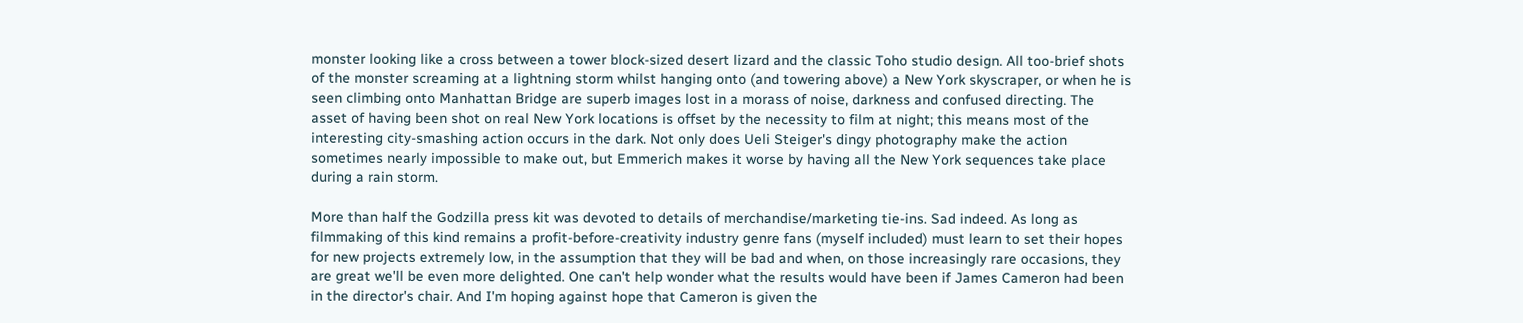monster looking like a cross between a tower block-sized desert lizard and the classic Toho studio design. All too-brief shots of the monster screaming at a lightning storm whilst hanging onto (and towering above) a New York skyscraper, or when he is seen climbing onto Manhattan Bridge are superb images lost in a morass of noise, darkness and confused directing. The asset of having been shot on real New York locations is offset by the necessity to film at night; this means most of the interesting city-smashing action occurs in the dark. Not only does Ueli Steiger's dingy photography make the action sometimes nearly impossible to make out, but Emmerich makes it worse by having all the New York sequences take place during a rain storm.

More than half the Godzilla press kit was devoted to details of merchandise/marketing tie-ins. Sad indeed. As long as filmmaking of this kind remains a profit-before-creativity industry genre fans (myself included) must learn to set their hopes for new projects extremely low, in the assumption that they will be bad and when, on those increasingly rare occasions, they are great we'll be even more delighted. One can't help wonder what the results would have been if James Cameron had been in the director's chair. And I'm hoping against hope that Cameron is given the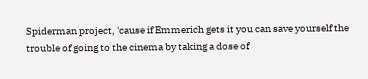Spiderman project, 'cause if Emmerich gets it you can save yourself the trouble of going to the cinema by taking a dose of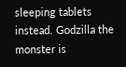sleeping tablets instead. Godzilla the monster is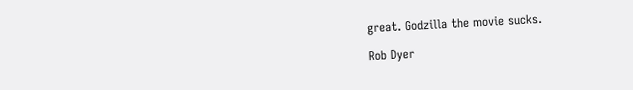great. Godzilla the movie sucks.

Rob Dyer